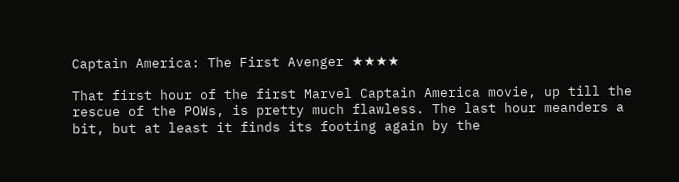Captain America: The First Avenger ★★★★

That first hour of the first Marvel Captain America movie, up till the rescue of the POWs, is pretty much flawless. The last hour meanders a bit, but at least it finds its footing again by the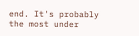end. It's probably the most under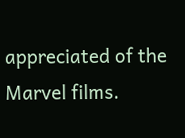appreciated of the Marvel films.